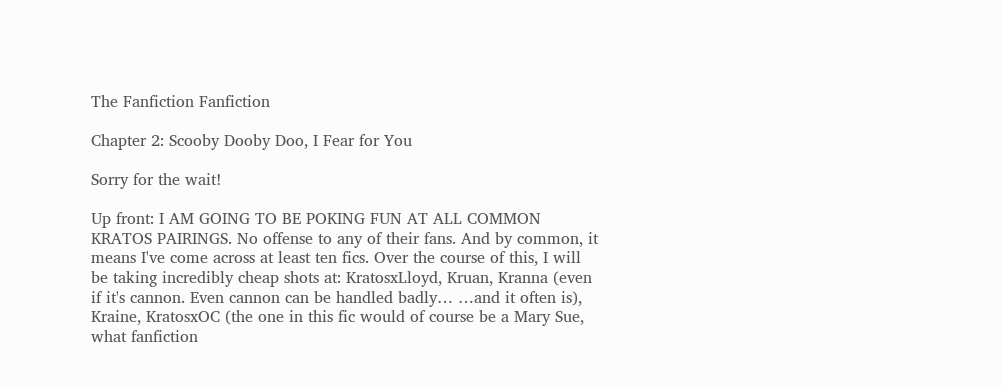The Fanfiction Fanfiction

Chapter 2: Scooby Dooby Doo, I Fear for You

Sorry for the wait!

Up front: I AM GOING TO BE POKING FUN AT ALL COMMON KRATOS PAIRINGS. No offense to any of their fans. And by common, it means I've come across at least ten fics. Over the course of this, I will be taking incredibly cheap shots at: KratosxLloyd, Kruan, Kranna (even if it's cannon. Even cannon can be handled badly… …and it often is), Kraine, KratosxOC (the one in this fic would of course be a Mary Sue, what fanfiction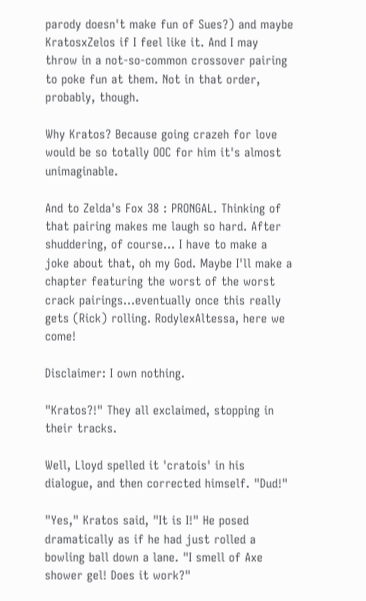parody doesn't make fun of Sues?) and maybe KratosxZelos if I feel like it. And I may throw in a not-so-common crossover pairing to poke fun at them. Not in that order, probably, though.

Why Kratos? Because going crazeh for love would be so totally OOC for him it's almost unimaginable.

And to Zelda's Fox 38 : PRONGAL. Thinking of that pairing makes me laugh so hard. After shuddering, of course… I have to make a joke about that, oh my God. Maybe I'll make a chapter featuring the worst of the worst crack pairings…eventually once this really gets (Rick) rolling. RodylexAltessa, here we come!

Disclaimer: I own nothing.

"Kratos?!" They all exclaimed, stopping in their tracks.

Well, Lloyd spelled it 'cratois' in his dialogue, and then corrected himself. "Dud!"

"Yes," Kratos said, "It is I!" He posed dramatically as if he had just rolled a bowling ball down a lane. "I smell of Axe shower gel! Does it work?"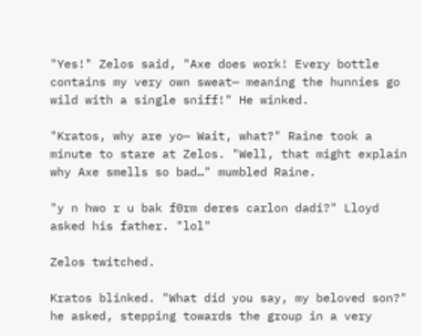"Yes!" Zelos said, "Axe does work! Every bottle contains my very own sweat— meaning the hunnies go wild with a single sniff!" He winked.

"Kratos, why are yo— Wait, what?" Raine took a minute to stare at Zelos. "Well, that might explain why Axe smells so bad…" mumbled Raine.

"y n hwo r u bak f0rm deres carlon dadi?" Lloyd asked his father. "lol"

Zelos twitched.

Kratos blinked. "What did you say, my beloved son?" he asked, stepping towards the group in a very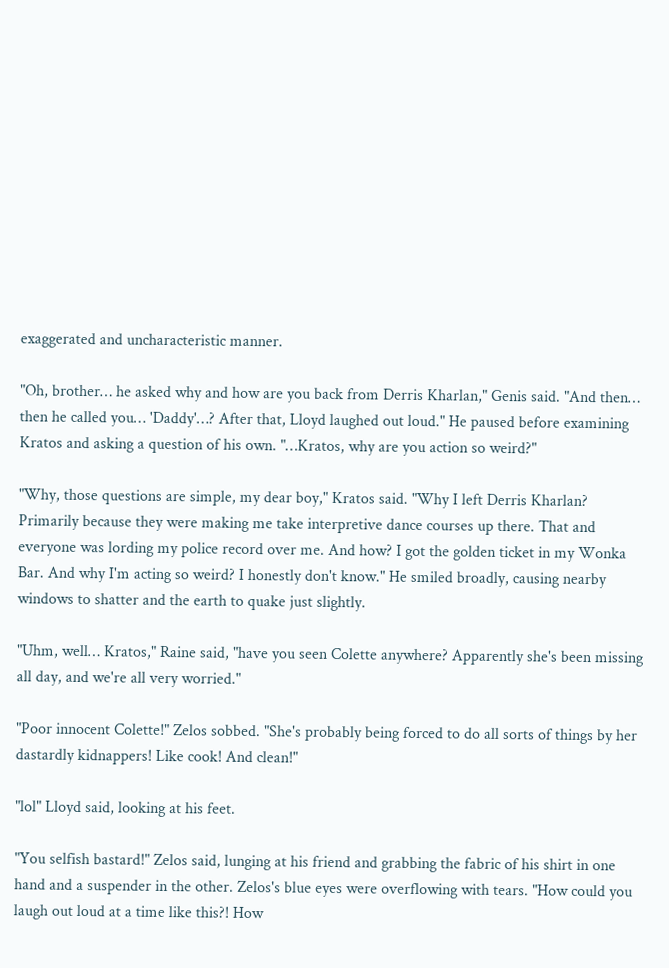exaggerated and uncharacteristic manner.

"Oh, brother… he asked why and how are you back from Derris Kharlan," Genis said. "And then… then he called you… 'Daddy'…? After that, Lloyd laughed out loud." He paused before examining Kratos and asking a question of his own. "…Kratos, why are you action so weird?"

"Why, those questions are simple, my dear boy," Kratos said. "Why I left Derris Kharlan? Primarily because they were making me take interpretive dance courses up there. That and everyone was lording my police record over me. And how? I got the golden ticket in my Wonka Bar. And why I'm acting so weird? I honestly don't know." He smiled broadly, causing nearby windows to shatter and the earth to quake just slightly.

"Uhm, well… Kratos," Raine said, "have you seen Colette anywhere? Apparently she's been missing all day, and we're all very worried."

"Poor innocent Colette!" Zelos sobbed. "She's probably being forced to do all sorts of things by her dastardly kidnappers! Like cook! And clean!"

"lol" Lloyd said, looking at his feet.

"You selfish bastard!" Zelos said, lunging at his friend and grabbing the fabric of his shirt in one hand and a suspender in the other. Zelos's blue eyes were overflowing with tears. "How could you laugh out loud at a time like this?! How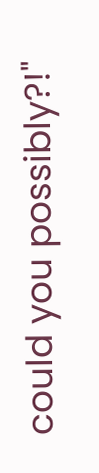could you possibly?!"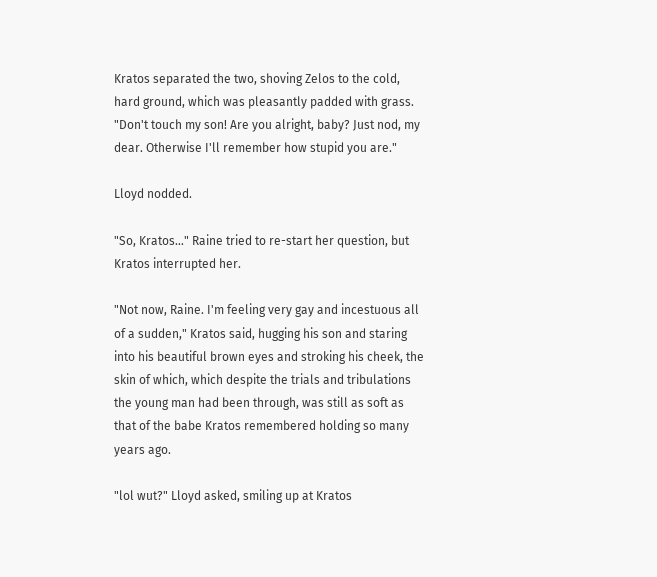Kratos separated the two, shoving Zelos to the cold, hard ground, which was pleasantly padded with grass. "Don't touch my son! Are you alright, baby? Just nod, my dear. Otherwise I'll remember how stupid you are."

Lloyd nodded.

"So, Kratos…" Raine tried to re-start her question, but Kratos interrupted her.

"Not now, Raine. I'm feeling very gay and incestuous all of a sudden," Kratos said, hugging his son and staring into his beautiful brown eyes and stroking his cheek, the skin of which, which despite the trials and tribulations the young man had been through, was still as soft as that of the babe Kratos remembered holding so many years ago.

"lol wut?" Lloyd asked, smiling up at Kratos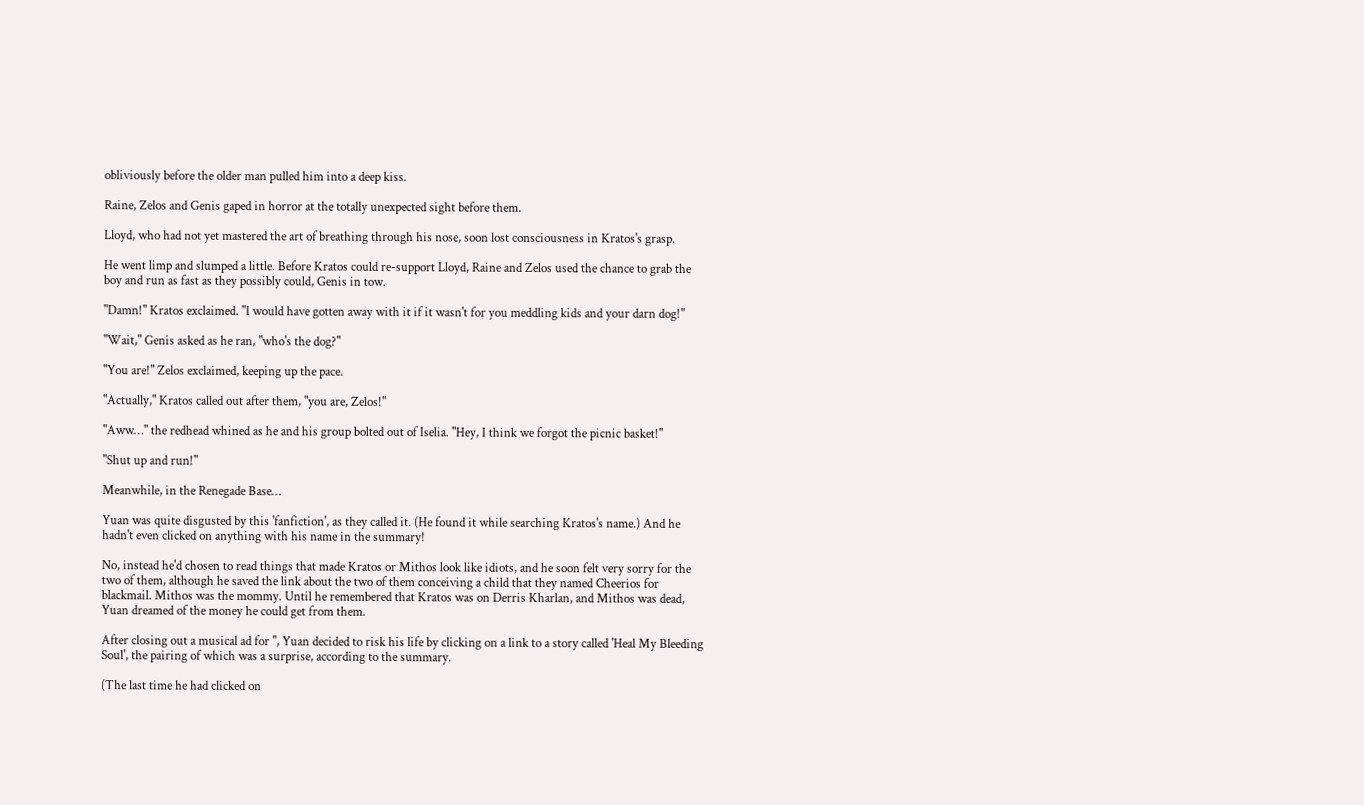obliviously before the older man pulled him into a deep kiss.

Raine, Zelos and Genis gaped in horror at the totally unexpected sight before them.

Lloyd, who had not yet mastered the art of breathing through his nose, soon lost consciousness in Kratos's grasp.

He went limp and slumped a little. Before Kratos could re-support Lloyd, Raine and Zelos used the chance to grab the boy and run as fast as they possibly could, Genis in tow.

"Damn!" Kratos exclaimed. "I would have gotten away with it if it wasn't for you meddling kids and your darn dog!"

"Wait," Genis asked as he ran, "who's the dog?"

"You are!" Zelos exclaimed, keeping up the pace.

"Actually," Kratos called out after them, "you are, Zelos!"

"Aww…" the redhead whined as he and his group bolted out of Iselia. "Hey, I think we forgot the picnic basket!"

"Shut up and run!"

Meanwhile, in the Renegade Base…

Yuan was quite disgusted by this 'fanfiction', as they called it. (He found it while searching Kratos's name.) And he hadn't even clicked on anything with his name in the summary!

No, instead he'd chosen to read things that made Kratos or Mithos look like idiots, and he soon felt very sorry for the two of them, although he saved the link about the two of them conceiving a child that they named Cheerios for blackmail. Mithos was the mommy. Until he remembered that Kratos was on Derris Kharlan, and Mithos was dead, Yuan dreamed of the money he could get from them.

After closing out a musical ad for '', Yuan decided to risk his life by clicking on a link to a story called 'Heal My Bleeding Soul', the pairing of which was a surprise, according to the summary.

(The last time he had clicked on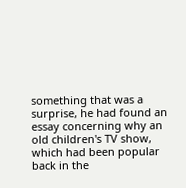something that was a surprise, he had found an essay concerning why an old children's TV show, which had been popular back in the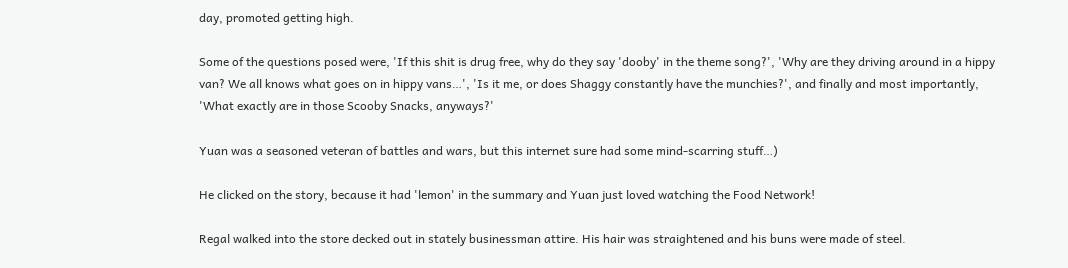day, promoted getting high.

Some of the questions posed were, 'If this shit is drug free, why do they say 'dooby' in the theme song?', 'Why are they driving around in a hippy van? We all knows what goes on in hippy vans…', 'Is it me, or does Shaggy constantly have the munchies?', and finally and most importantly, 'What exactly are in those Scooby Snacks, anyways?'

Yuan was a seasoned veteran of battles and wars, but this internet sure had some mind-scarring stuff…)

He clicked on the story, because it had 'lemon' in the summary and Yuan just loved watching the Food Network!

Regal walked into the store decked out in stately businessman attire. His hair was straightened and his buns were made of steel.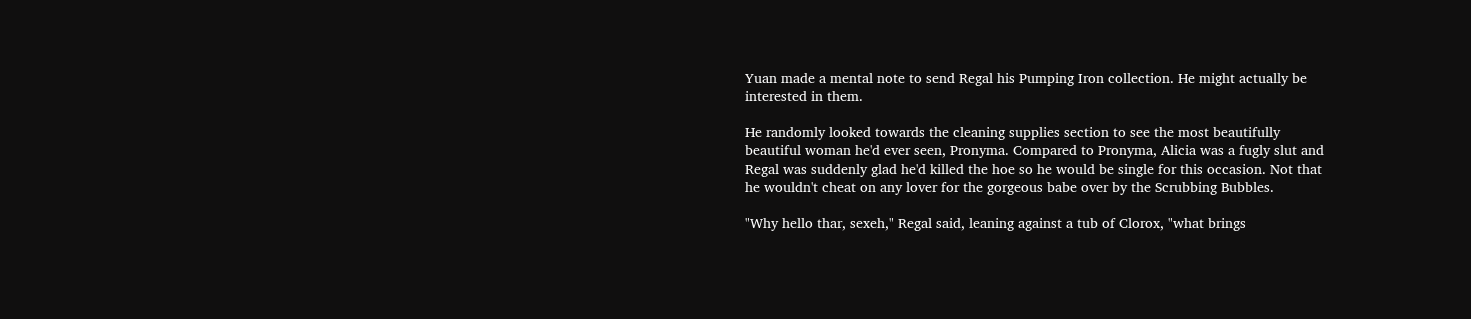Yuan made a mental note to send Regal his Pumping Iron collection. He might actually be interested in them.

He randomly looked towards the cleaning supplies section to see the most beautifully beautiful woman he'd ever seen, Pronyma. Compared to Pronyma, Alicia was a fugly slut and Regal was suddenly glad he'd killed the hoe so he would be single for this occasion. Not that he wouldn't cheat on any lover for the gorgeous babe over by the Scrubbing Bubbles.

"Why hello thar, sexeh," Regal said, leaning against a tub of Clorox, "what brings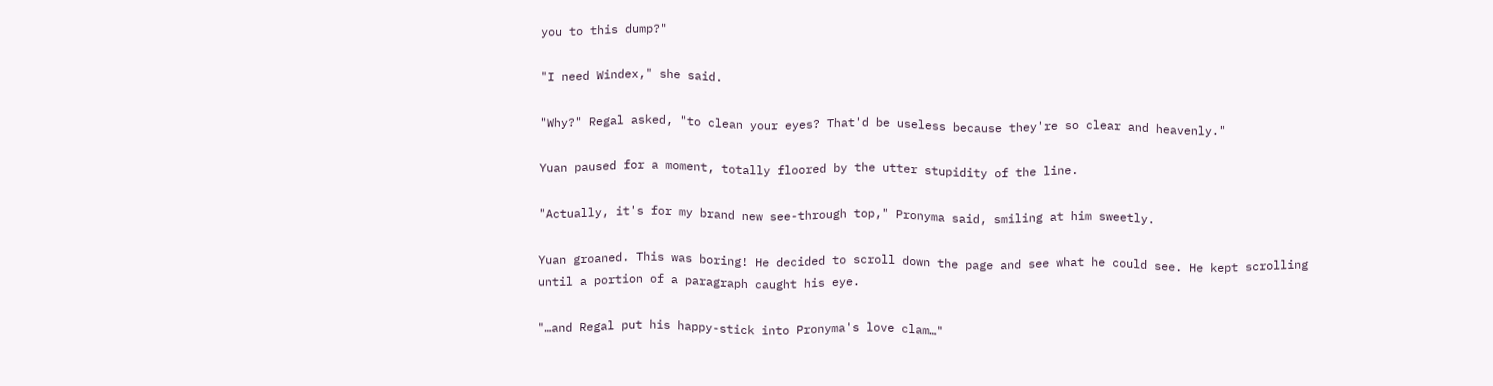you to this dump?"

"I need Windex," she said.

"Why?" Regal asked, "to clean your eyes? That'd be useless because they're so clear and heavenly."

Yuan paused for a moment, totally floored by the utter stupidity of the line.

"Actually, it's for my brand new see-through top," Pronyma said, smiling at him sweetly.

Yuan groaned. This was boring! He decided to scroll down the page and see what he could see. He kept scrolling until a portion of a paragraph caught his eye.

"…and Regal put his happy-stick into Pronyma's love clam…"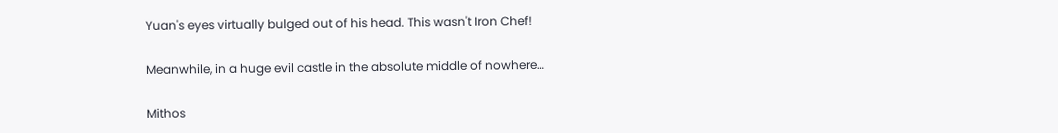Yuan's eyes virtually bulged out of his head. This wasn't Iron Chef!

Meanwhile, in a huge evil castle in the absolute middle of nowhere…

Mithos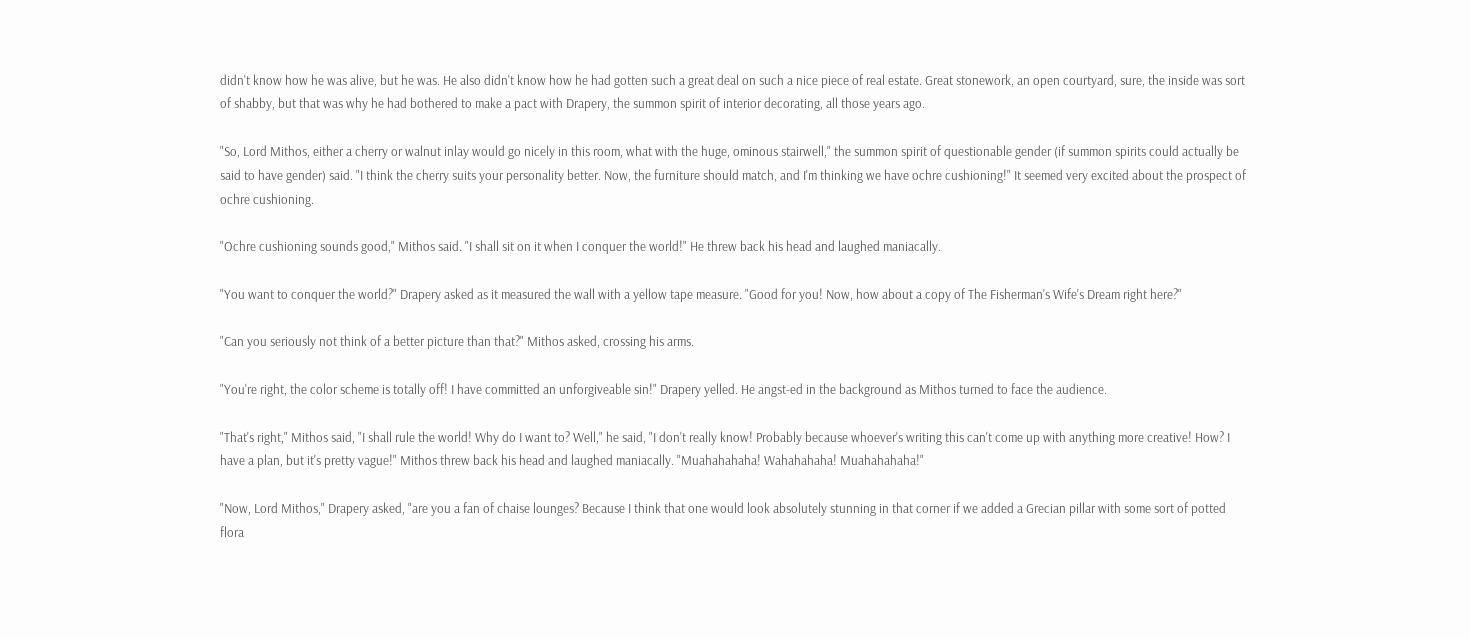didn't know how he was alive, but he was. He also didn't know how he had gotten such a great deal on such a nice piece of real estate. Great stonework, an open courtyard, sure, the inside was sort of shabby, but that was why he had bothered to make a pact with Drapery, the summon spirit of interior decorating, all those years ago.

"So, Lord Mithos, either a cherry or walnut inlay would go nicely in this room, what with the huge, ominous stairwell," the summon spirit of questionable gender (if summon spirits could actually be said to have gender) said. "I think the cherry suits your personality better. Now, the furniture should match, and I'm thinking we have ochre cushioning!" It seemed very excited about the prospect of ochre cushioning.

"Ochre cushioning sounds good," Mithos said. "I shall sit on it when I conquer the world!" He threw back his head and laughed maniacally.

"You want to conquer the world?" Drapery asked as it measured the wall with a yellow tape measure. "Good for you! Now, how about a copy of The Fisherman's Wife's Dream right here?"

"Can you seriously not think of a better picture than that?" Mithos asked, crossing his arms.

"You're right, the color scheme is totally off! I have committed an unforgiveable sin!" Drapery yelled. He angst-ed in the background as Mithos turned to face the audience.

"That's right," Mithos said, "I shall rule the world! Why do I want to? Well," he said, "I don't really know! Probably because whoever's writing this can't come up with anything more creative! How? I have a plan, but it's pretty vague!" Mithos threw back his head and laughed maniacally. "Muahahahaha! Wahahahaha! Muahahahaha!"

"Now, Lord Mithos," Drapery asked, "are you a fan of chaise lounges? Because I think that one would look absolutely stunning in that corner if we added a Grecian pillar with some sort of potted flora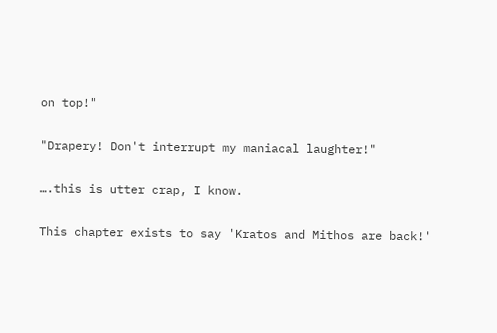on top!"

"Drapery! Don't interrupt my maniacal laughter!"

….this is utter crap, I know.

This chapter exists to say 'Kratos and Mithos are back!'